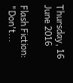Thursday, 16 June 2016

Flash Fiction: "Don't...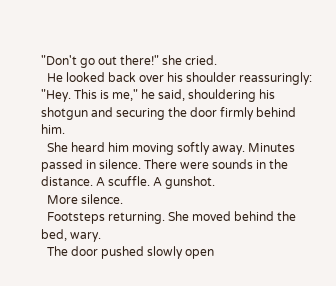"Don't go out there!" she cried.
  He looked back over his shoulder reassuringly: "Hey. This is me," he said, shouldering his shotgun and securing the door firmly behind him.
  She heard him moving softly away. Minutes passed in silence. There were sounds in the distance. A scuffle. A gunshot.
  More silence.
  Footsteps returning. She moved behind the bed, wary.
  The door pushed slowly open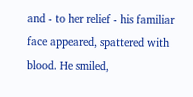and - to her relief - his familiar face appeared, spattered with blood. He smiled,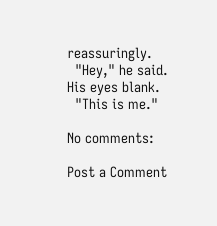reassuringly.
  "Hey," he said. His eyes blank.
  "This is me."

No comments:

Post a Comment